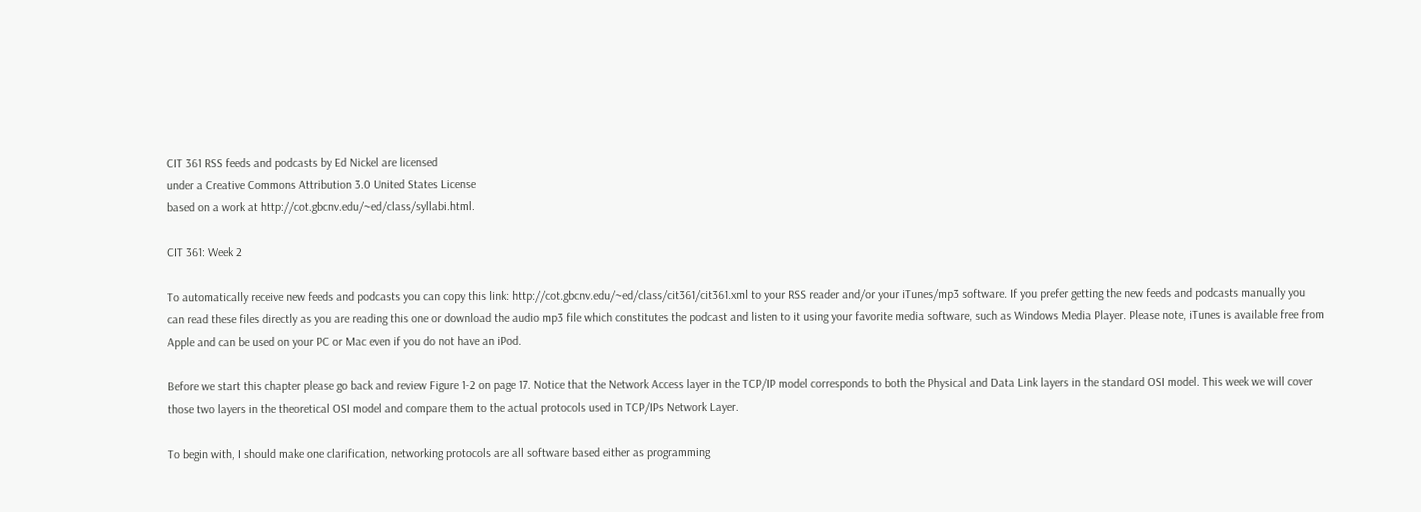CIT 361 RSS feeds and podcasts by Ed Nickel are licensed
under a Creative Commons Attribution 3.0 United States License
based on a work at http://cot.gbcnv.edu/~ed/class/syllabi.html.

CIT 361: Week 2

To automatically receive new feeds and podcasts you can copy this link: http://cot.gbcnv.edu/~ed/class/cit361/cit361.xml to your RSS reader and/or your iTunes/mp3 software. If you prefer getting the new feeds and podcasts manually you can read these files directly as you are reading this one or download the audio mp3 file which constitutes the podcast and listen to it using your favorite media software, such as Windows Media Player. Please note, iTunes is available free from Apple and can be used on your PC or Mac even if you do not have an iPod.

Before we start this chapter please go back and review Figure 1-2 on page 17. Notice that the Network Access layer in the TCP/IP model corresponds to both the Physical and Data Link layers in the standard OSI model. This week we will cover those two layers in the theoretical OSI model and compare them to the actual protocols used in TCP/IPs Network Layer.

To begin with, I should make one clarification, networking protocols are all software based either as programming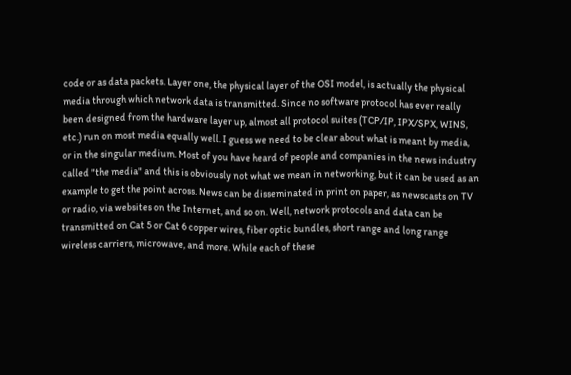code or as data packets. Layer one, the physical layer of the OSI model, is actually the physical media through which network data is transmitted. Since no software protocol has ever really been designed from the hardware layer up, almost all protocol suites (TCP/IP, IPX/SPX, WINS, etc.) run on most media equally well. I guess we need to be clear about what is meant by media, or in the singular medium. Most of you have heard of people and companies in the news industry called "the media" and this is obviously not what we mean in networking, but it can be used as an example to get the point across. News can be disseminated in print on paper, as newscasts on TV or radio, via websites on the Internet, and so on. Well, network protocols and data can be transmitted on Cat 5 or Cat 6 copper wires, fiber optic bundles, short range and long range wireless carriers, microwave, and more. While each of these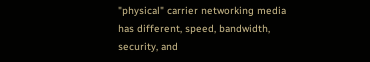"physical" carrier networking media has different, speed, bandwidth, security, and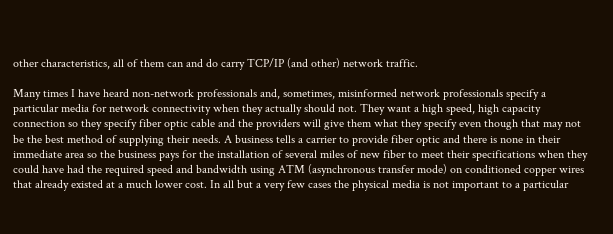other characteristics, all of them can and do carry TCP/IP (and other) network traffic.

Many times I have heard non-network professionals and, sometimes, misinformed network professionals specify a particular media for network connectivity when they actually should not. They want a high speed, high capacity connection so they specify fiber optic cable and the providers will give them what they specify even though that may not be the best method of supplying their needs. A business tells a carrier to provide fiber optic and there is none in their immediate area so the business pays for the installation of several miles of new fiber to meet their specifications when they could have had the required speed and bandwidth using ATM (asynchronous transfer mode) on conditioned copper wires that already existed at a much lower cost. In all but a very few cases the physical media is not important to a particular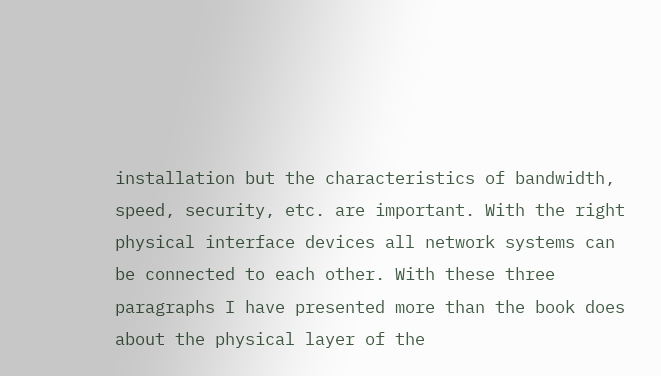installation but the characteristics of bandwidth, speed, security, etc. are important. With the right physical interface devices all network systems can be connected to each other. With these three paragraphs I have presented more than the book does about the physical layer of the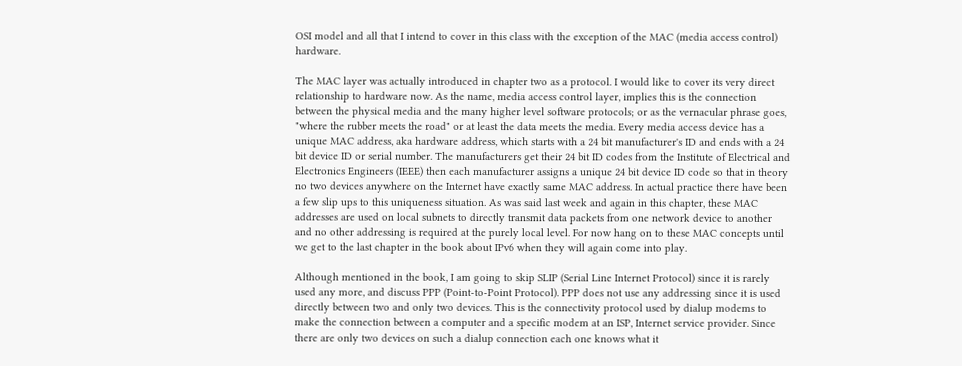OSI model and all that I intend to cover in this class with the exception of the MAC (media access control) hardware.

The MAC layer was actually introduced in chapter two as a protocol. I would like to cover its very direct relationship to hardware now. As the name, media access control layer, implies this is the connection between the physical media and the many higher level software protocols; or as the vernacular phrase goes, "where the rubber meets the road" or at least the data meets the media. Every media access device has a unique MAC address, aka hardware address, which starts with a 24 bit manufacturer's ID and ends with a 24 bit device ID or serial number. The manufacturers get their 24 bit ID codes from the Institute of Electrical and Electronics Engineers (IEEE) then each manufacturer assigns a unique 24 bit device ID code so that in theory no two devices anywhere on the Internet have exactly same MAC address. In actual practice there have been a few slip ups to this uniqueness situation. As was said last week and again in this chapter, these MAC addresses are used on local subnets to directly transmit data packets from one network device to another and no other addressing is required at the purely local level. For now hang on to these MAC concepts until we get to the last chapter in the book about IPv6 when they will again come into play.

Although mentioned in the book, I am going to skip SLIP (Serial Line Internet Protocol) since it is rarely used any more, and discuss PPP (Point-to-Point Protocol). PPP does not use any addressing since it is used directly between two and only two devices. This is the connectivity protocol used by dialup modems to make the connection between a computer and a specific modem at an ISP, Internet service provider. Since there are only two devices on such a dialup connection each one knows what it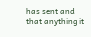has sent and that anything it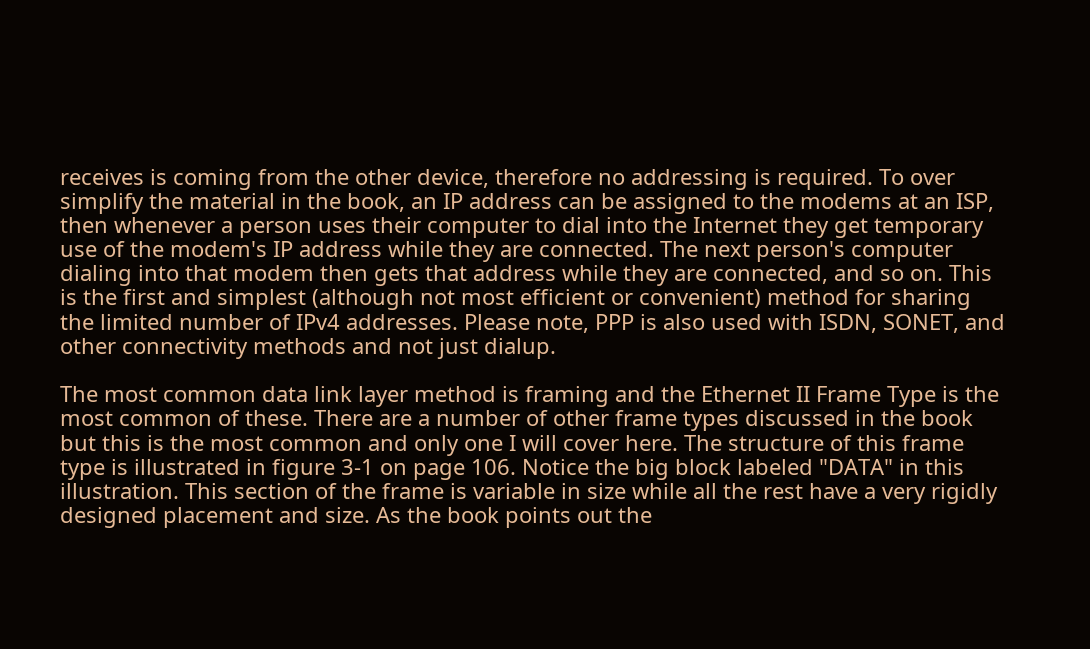receives is coming from the other device, therefore no addressing is required. To over simplify the material in the book, an IP address can be assigned to the modems at an ISP, then whenever a person uses their computer to dial into the Internet they get temporary use of the modem's IP address while they are connected. The next person's computer dialing into that modem then gets that address while they are connected, and so on. This is the first and simplest (although not most efficient or convenient) method for sharing the limited number of IPv4 addresses. Please note, PPP is also used with ISDN, SONET, and other connectivity methods and not just dialup.

The most common data link layer method is framing and the Ethernet II Frame Type is the most common of these. There are a number of other frame types discussed in the book but this is the most common and only one I will cover here. The structure of this frame type is illustrated in figure 3-1 on page 106. Notice the big block labeled "DATA" in this illustration. This section of the frame is variable in size while all the rest have a very rigidly designed placement and size. As the book points out the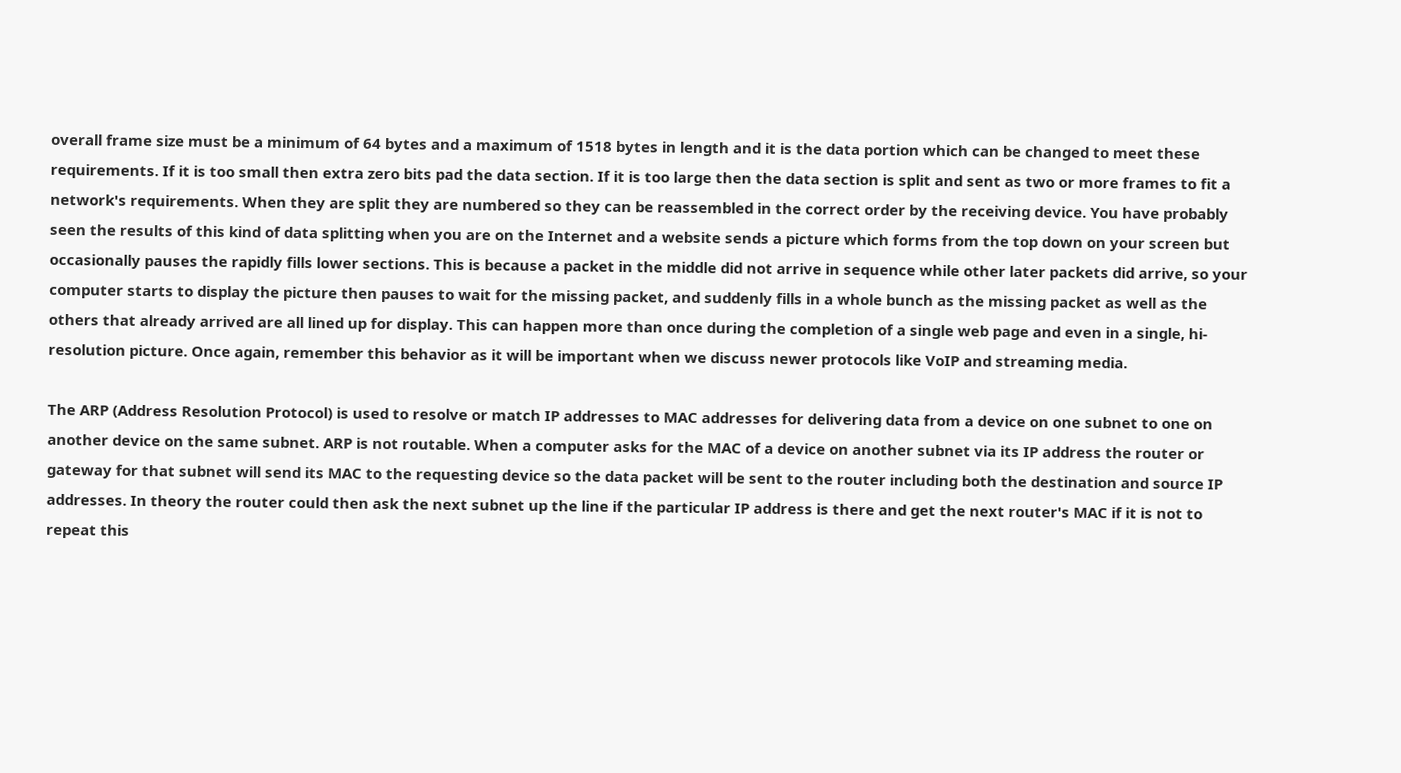overall frame size must be a minimum of 64 bytes and a maximum of 1518 bytes in length and it is the data portion which can be changed to meet these requirements. If it is too small then extra zero bits pad the data section. If it is too large then the data section is split and sent as two or more frames to fit a network's requirements. When they are split they are numbered so they can be reassembled in the correct order by the receiving device. You have probably seen the results of this kind of data splitting when you are on the Internet and a website sends a picture which forms from the top down on your screen but occasionally pauses the rapidly fills lower sections. This is because a packet in the middle did not arrive in sequence while other later packets did arrive, so your computer starts to display the picture then pauses to wait for the missing packet, and suddenly fills in a whole bunch as the missing packet as well as the others that already arrived are all lined up for display. This can happen more than once during the completion of a single web page and even in a single, hi-resolution picture. Once again, remember this behavior as it will be important when we discuss newer protocols like VoIP and streaming media.

The ARP (Address Resolution Protocol) is used to resolve or match IP addresses to MAC addresses for delivering data from a device on one subnet to one on another device on the same subnet. ARP is not routable. When a computer asks for the MAC of a device on another subnet via its IP address the router or gateway for that subnet will send its MAC to the requesting device so the data packet will be sent to the router including both the destination and source IP addresses. In theory the router could then ask the next subnet up the line if the particular IP address is there and get the next router's MAC if it is not to repeat this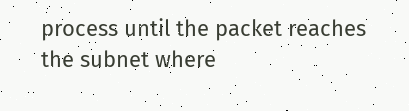process until the packet reaches the subnet where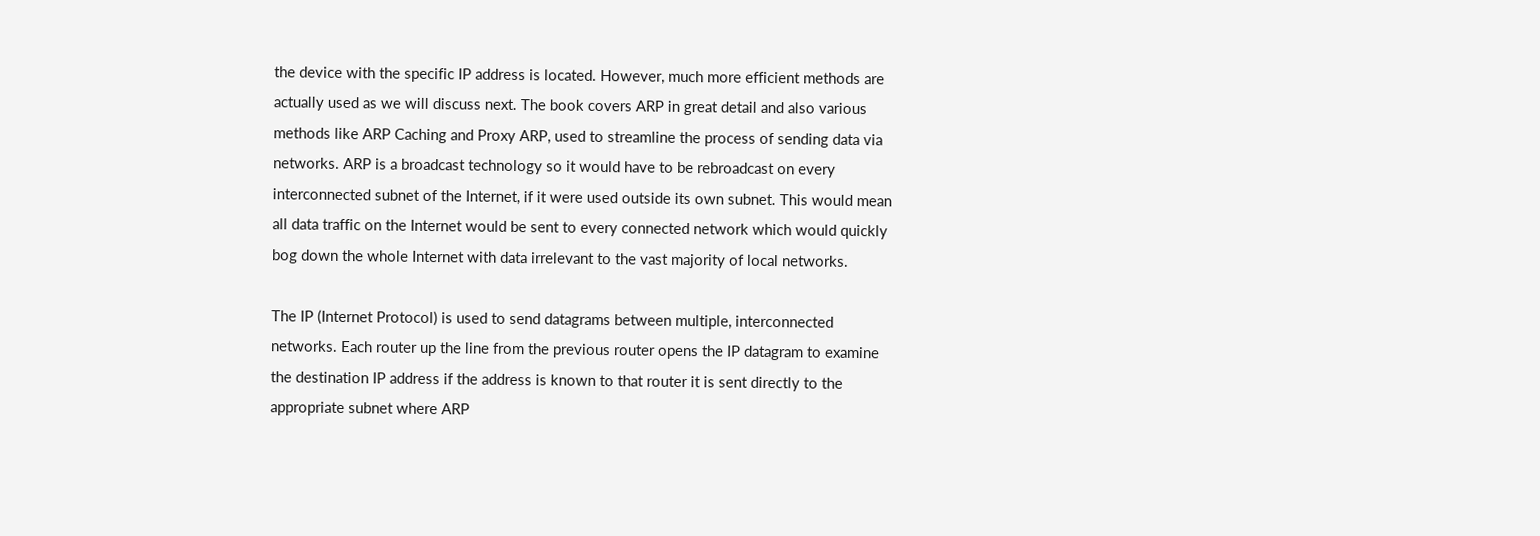the device with the specific IP address is located. However, much more efficient methods are actually used as we will discuss next. The book covers ARP in great detail and also various methods like ARP Caching and Proxy ARP, used to streamline the process of sending data via networks. ARP is a broadcast technology so it would have to be rebroadcast on every interconnected subnet of the Internet, if it were used outside its own subnet. This would mean all data traffic on the Internet would be sent to every connected network which would quickly bog down the whole Internet with data irrelevant to the vast majority of local networks.

The IP (Internet Protocol) is used to send datagrams between multiple, interconnected networks. Each router up the line from the previous router opens the IP datagram to examine the destination IP address if the address is known to that router it is sent directly to the appropriate subnet where ARP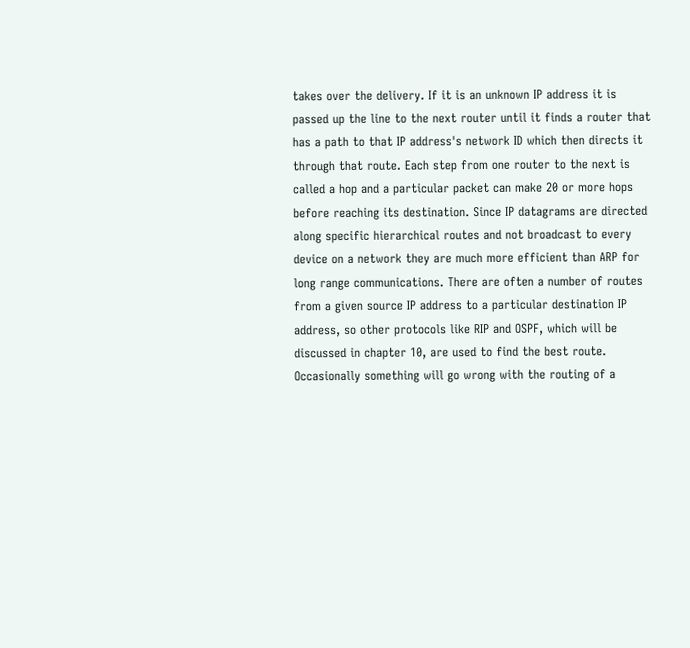takes over the delivery. If it is an unknown IP address it is passed up the line to the next router until it finds a router that has a path to that IP address's network ID which then directs it through that route. Each step from one router to the next is called a hop and a particular packet can make 20 or more hops before reaching its destination. Since IP datagrams are directed along specific hierarchical routes and not broadcast to every device on a network they are much more efficient than ARP for long range communications. There are often a number of routes from a given source IP address to a particular destination IP address, so other protocols like RIP and OSPF, which will be discussed in chapter 10, are used to find the best route. Occasionally something will go wrong with the routing of a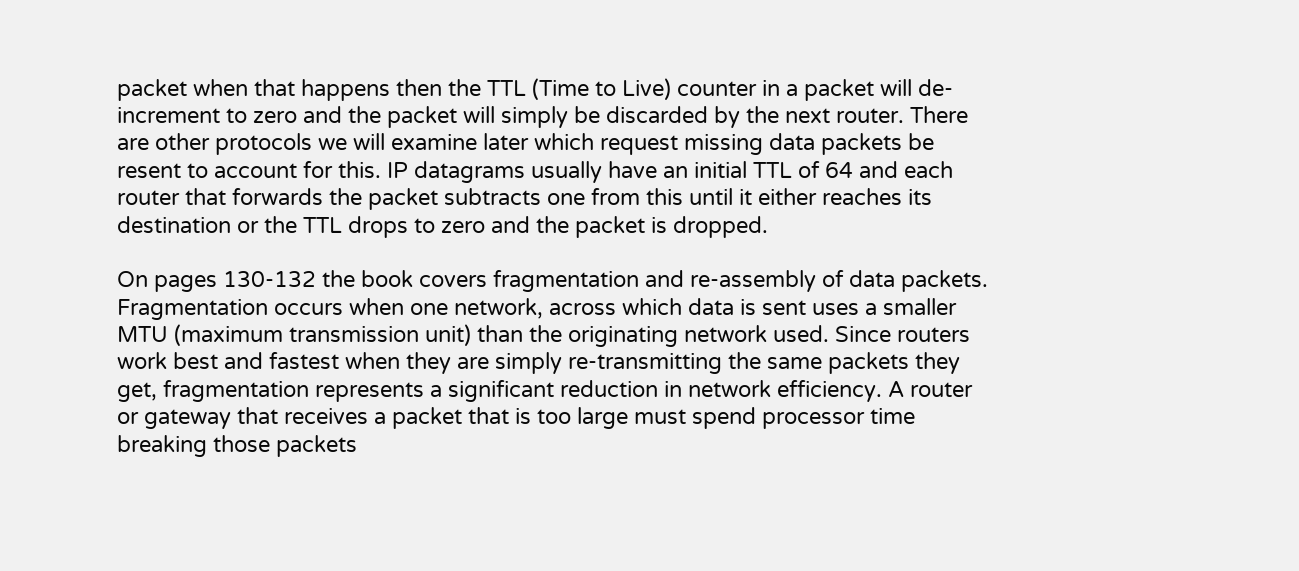packet when that happens then the TTL (Time to Live) counter in a packet will de-increment to zero and the packet will simply be discarded by the next router. There are other protocols we will examine later which request missing data packets be resent to account for this. IP datagrams usually have an initial TTL of 64 and each router that forwards the packet subtracts one from this until it either reaches its destination or the TTL drops to zero and the packet is dropped.

On pages 130-132 the book covers fragmentation and re-assembly of data packets. Fragmentation occurs when one network, across which data is sent uses a smaller MTU (maximum transmission unit) than the originating network used. Since routers work best and fastest when they are simply re-transmitting the same packets they get, fragmentation represents a significant reduction in network efficiency. A router or gateway that receives a packet that is too large must spend processor time breaking those packets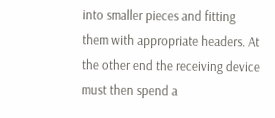into smaller pieces and fitting them with appropriate headers. At the other end the receiving device must then spend a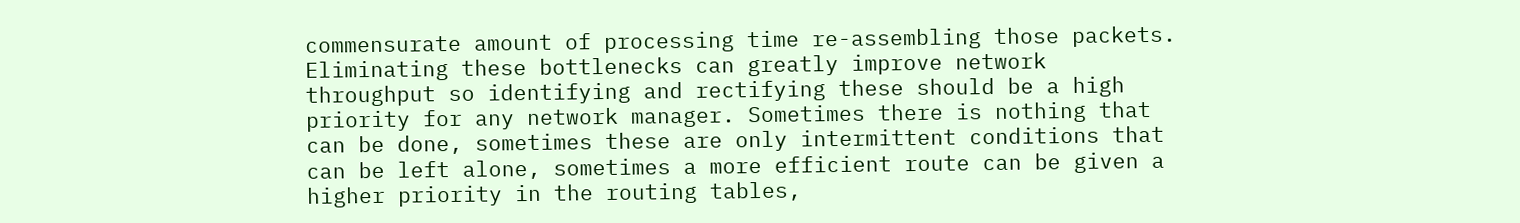commensurate amount of processing time re-assembling those packets. Eliminating these bottlenecks can greatly improve network throughput so identifying and rectifying these should be a high priority for any network manager. Sometimes there is nothing that can be done, sometimes these are only intermittent conditions that can be left alone, sometimes a more efficient route can be given a higher priority in the routing tables,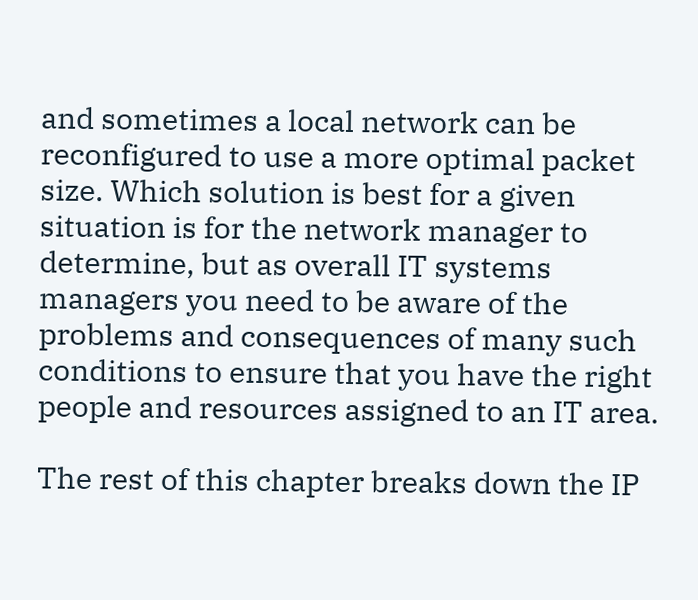and sometimes a local network can be reconfigured to use a more optimal packet size. Which solution is best for a given situation is for the network manager to determine, but as overall IT systems managers you need to be aware of the problems and consequences of many such conditions to ensure that you have the right people and resources assigned to an IT area.

The rest of this chapter breaks down the IP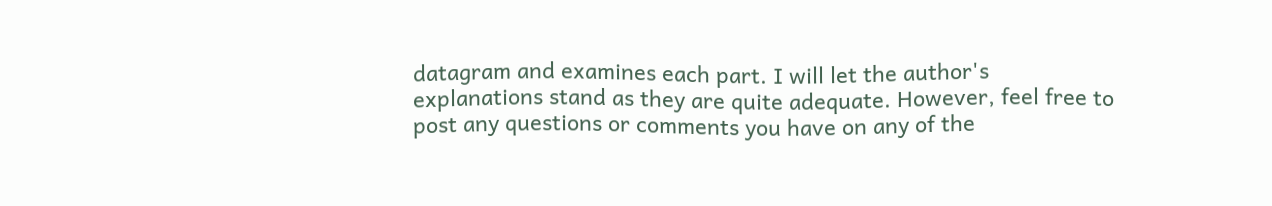datagram and examines each part. I will let the author's explanations stand as they are quite adequate. However, feel free to post any questions or comments you have on any of the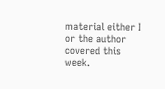material either I or the author covered this week.